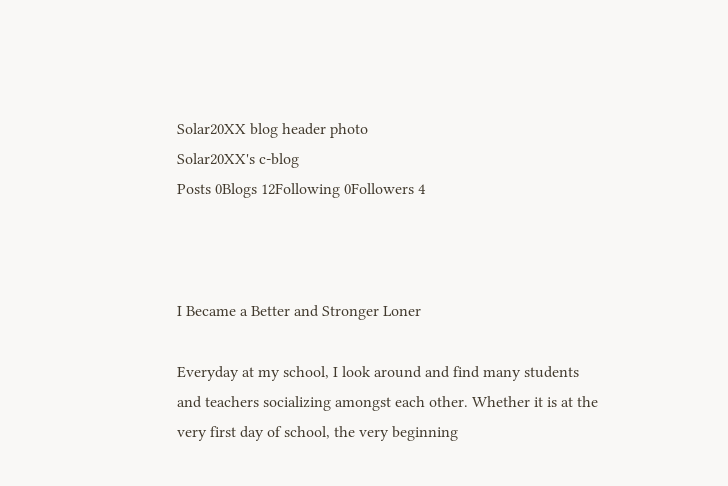Solar20XX blog header photo
Solar20XX's c-blog
Posts 0Blogs 12Following 0Followers 4



I Became a Better and Stronger Loner

Everyday at my school, I look around and find many students and teachers socializing amongst each other. Whether it is at the very first day of school, the very beginning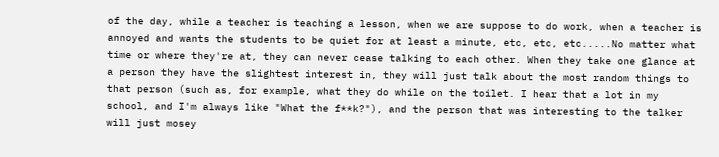of the day, while a teacher is teaching a lesson, when we are suppose to do work, when a teacher is annoyed and wants the students to be quiet for at least a minute, etc, etc, etc.....No matter what time or where they're at, they can never cease talking to each other. When they take one glance at a person they have the slightest interest in, they will just talk about the most random things to that person (such as, for example, what they do while on the toilet. I hear that a lot in my school, and I'm always like "What the f**k?"), and the person that was interesting to the talker will just mosey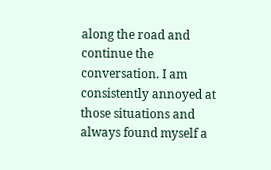along the road and continue the conversation. I am consistently annoyed at those situations and always found myself a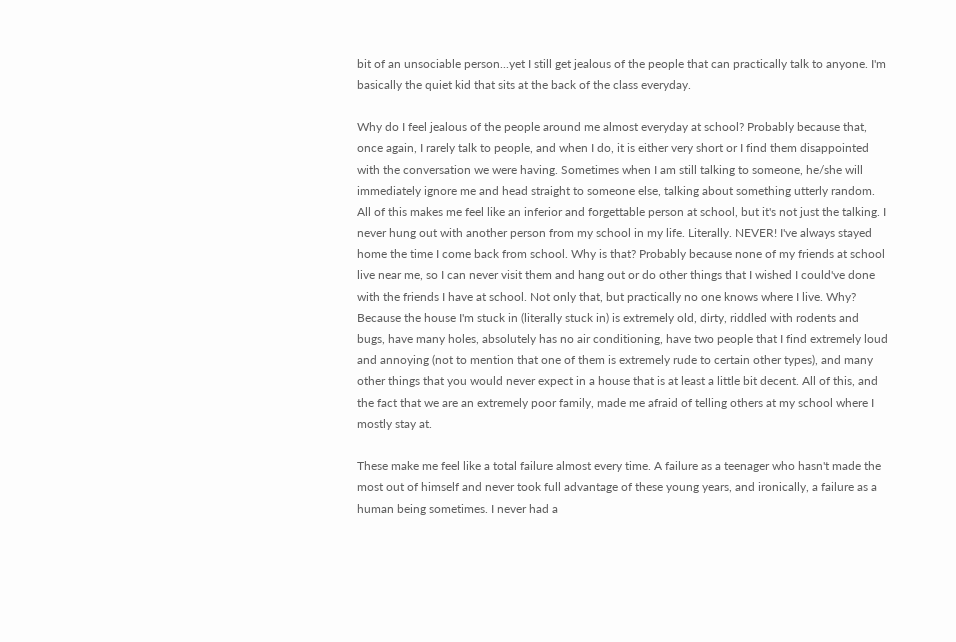bit of an unsociable person...yet I still get jealous of the people that can practically talk to anyone. I'm basically the quiet kid that sits at the back of the class everyday.

Why do I feel jealous of the people around me almost everyday at school? Probably because that, once again, I rarely talk to people, and when I do, it is either very short or I find them disappointed with the conversation we were having. Sometimes when I am still talking to someone, he/she will immediately ignore me and head straight to someone else, talking about something utterly random. All of this makes me feel like an inferior and forgettable person at school, but it's not just the talking. I never hung out with another person from my school in my life. Literally. NEVER! I've always stayed home the time I come back from school. Why is that? Probably because none of my friends at school live near me, so I can never visit them and hang out or do other things that I wished I could've done with the friends I have at school. Not only that, but practically no one knows where I live. Why? Because the house I'm stuck in (literally stuck in) is extremely old, dirty, riddled with rodents and bugs, have many holes, absolutely has no air conditioning, have two people that I find extremely loud and annoying (not to mention that one of them is extremely rude to certain other types), and many other things that you would never expect in a house that is at least a little bit decent. All of this, and the fact that we are an extremely poor family, made me afraid of telling others at my school where I mostly stay at.

These make me feel like a total failure almost every time. A failure as a teenager who hasn't made the most out of himself and never took full advantage of these young years, and ironically, a failure as a human being sometimes. I never had a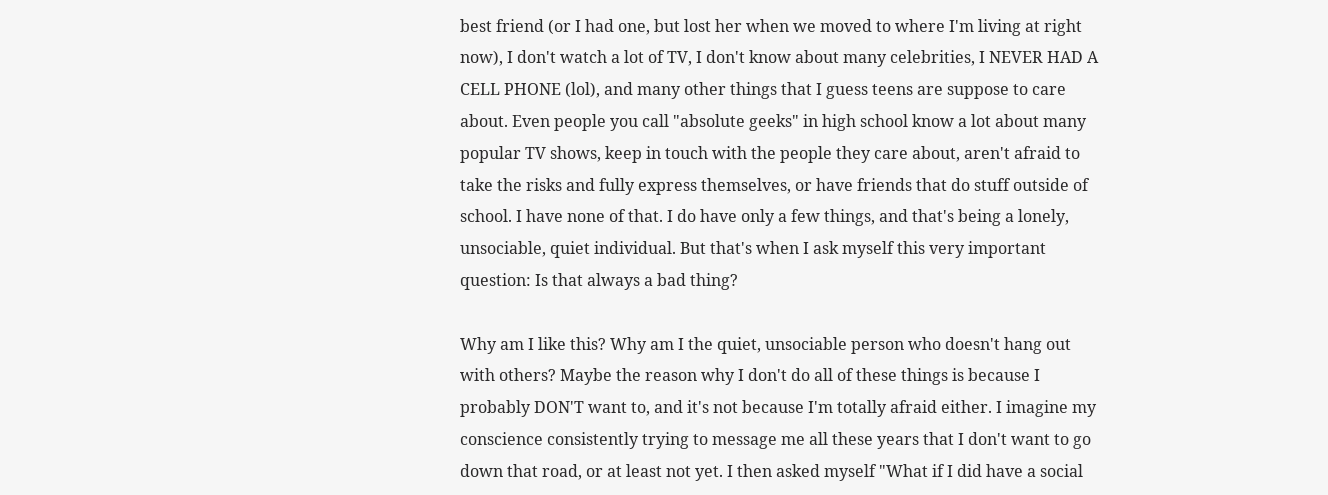best friend (or I had one, but lost her when we moved to where I'm living at right now), I don't watch a lot of TV, I don't know about many celebrities, I NEVER HAD A CELL PHONE (lol), and many other things that I guess teens are suppose to care about. Even people you call "absolute geeks" in high school know a lot about many popular TV shows, keep in touch with the people they care about, aren't afraid to take the risks and fully express themselves, or have friends that do stuff outside of school. I have none of that. I do have only a few things, and that's being a lonely, unsociable, quiet individual. But that's when I ask myself this very important question: Is that always a bad thing?

Why am I like this? Why am I the quiet, unsociable person who doesn't hang out with others? Maybe the reason why I don't do all of these things is because I probably DON'T want to, and it's not because I'm totally afraid either. I imagine my conscience consistently trying to message me all these years that I don't want to go down that road, or at least not yet. I then asked myself "What if I did have a social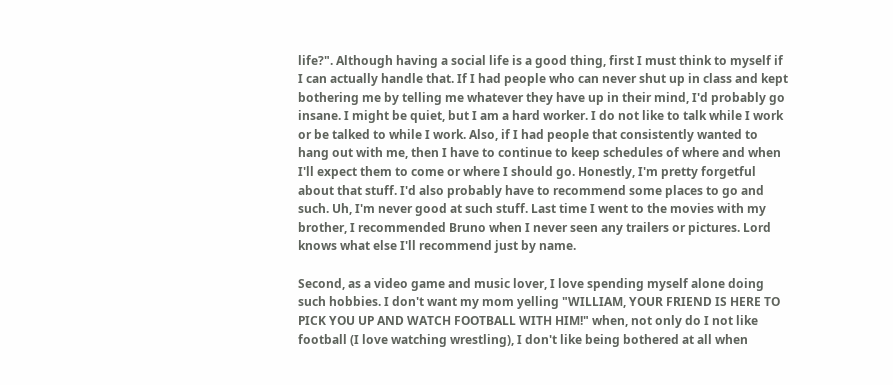life?". Although having a social life is a good thing, first I must think to myself if I can actually handle that. If I had people who can never shut up in class and kept bothering me by telling me whatever they have up in their mind, I'd probably go insane. I might be quiet, but I am a hard worker. I do not like to talk while I work or be talked to while I work. Also, if I had people that consistently wanted to hang out with me, then I have to continue to keep schedules of where and when I'll expect them to come or where I should go. Honestly, I'm pretty forgetful about that stuff. I'd also probably have to recommend some places to go and such. Uh, I'm never good at such stuff. Last time I went to the movies with my brother, I recommended Bruno when I never seen any trailers or pictures. Lord knows what else I'll recommend just by name.

Second, as a video game and music lover, I love spending myself alone doing such hobbies. I don't want my mom yelling "WILLIAM, YOUR FRIEND IS HERE TO PICK YOU UP AND WATCH FOOTBALL WITH HIM!" when, not only do I not like football (I love watching wrestling), I don't like being bothered at all when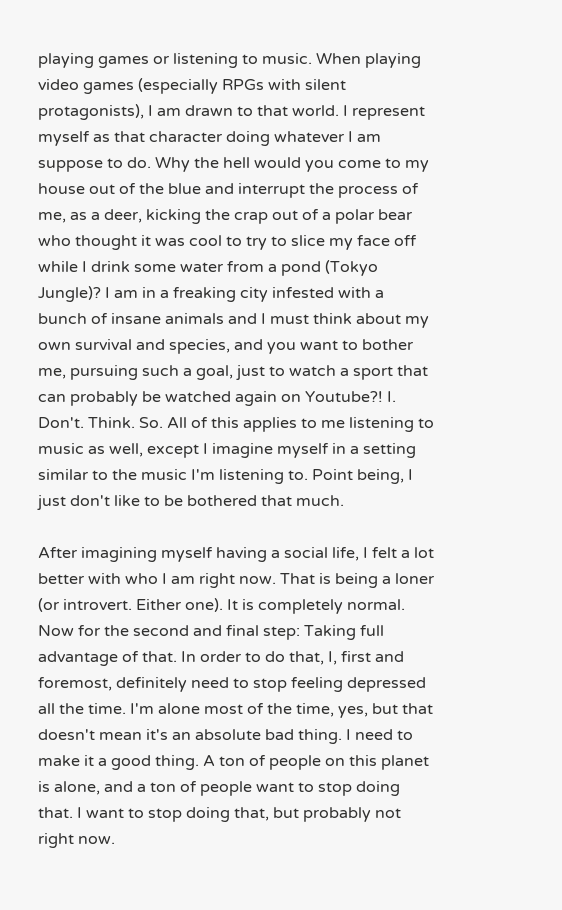playing games or listening to music. When playing video games (especially RPGs with silent protagonists), I am drawn to that world. I represent myself as that character doing whatever I am suppose to do. Why the hell would you come to my house out of the blue and interrupt the process of me, as a deer, kicking the crap out of a polar bear who thought it was cool to try to slice my face off while I drink some water from a pond (Tokyo Jungle)? I am in a freaking city infested with a bunch of insane animals and I must think about my own survival and species, and you want to bother me, pursuing such a goal, just to watch a sport that can probably be watched again on Youtube?! I. Don't. Think. So. All of this applies to me listening to music as well, except I imagine myself in a setting similar to the music I'm listening to. Point being, I just don't like to be bothered that much.

After imagining myself having a social life, I felt a lot better with who I am right now. That is being a loner (or introvert. Either one). It is completely normal. Now for the second and final step: Taking full advantage of that. In order to do that, I, first and foremost, definitely need to stop feeling depressed all the time. I'm alone most of the time, yes, but that doesn't mean it's an absolute bad thing. I need to make it a good thing. A ton of people on this planet is alone, and a ton of people want to stop doing that. I want to stop doing that, but probably not right now.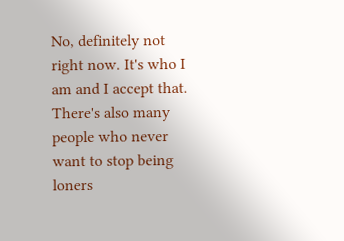No, definitely not right now. It's who I am and I accept that. There's also many people who never want to stop being loners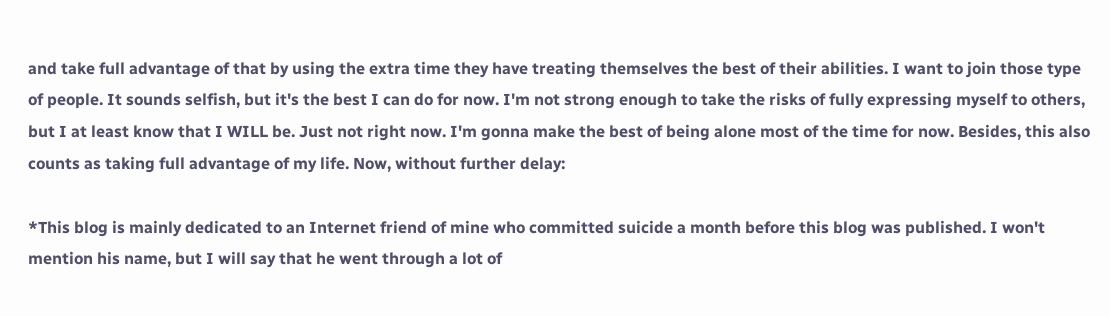and take full advantage of that by using the extra time they have treating themselves the best of their abilities. I want to join those type of people. It sounds selfish, but it's the best I can do for now. I'm not strong enough to take the risks of fully expressing myself to others, but I at least know that I WILL be. Just not right now. I'm gonna make the best of being alone most of the time for now. Besides, this also counts as taking full advantage of my life. Now, without further delay:

*This blog is mainly dedicated to an Internet friend of mine who committed suicide a month before this blog was published. I won't mention his name, but I will say that he went through a lot of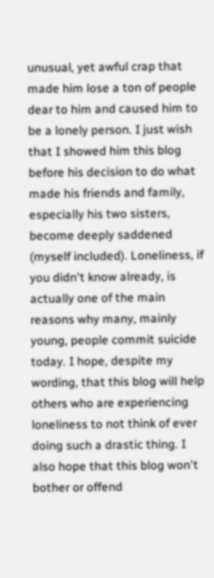unusual, yet awful crap that made him lose a ton of people dear to him and caused him to be a lonely person. I just wish that I showed him this blog before his decision to do what made his friends and family, especially his two sisters, become deeply saddened (myself included). Loneliness, if you didn't know already, is actually one of the main reasons why many, mainly young, people commit suicide today. I hope, despite my wording, that this blog will help others who are experiencing loneliness to not think of ever doing such a drastic thing. I also hope that this blog won't bother or offend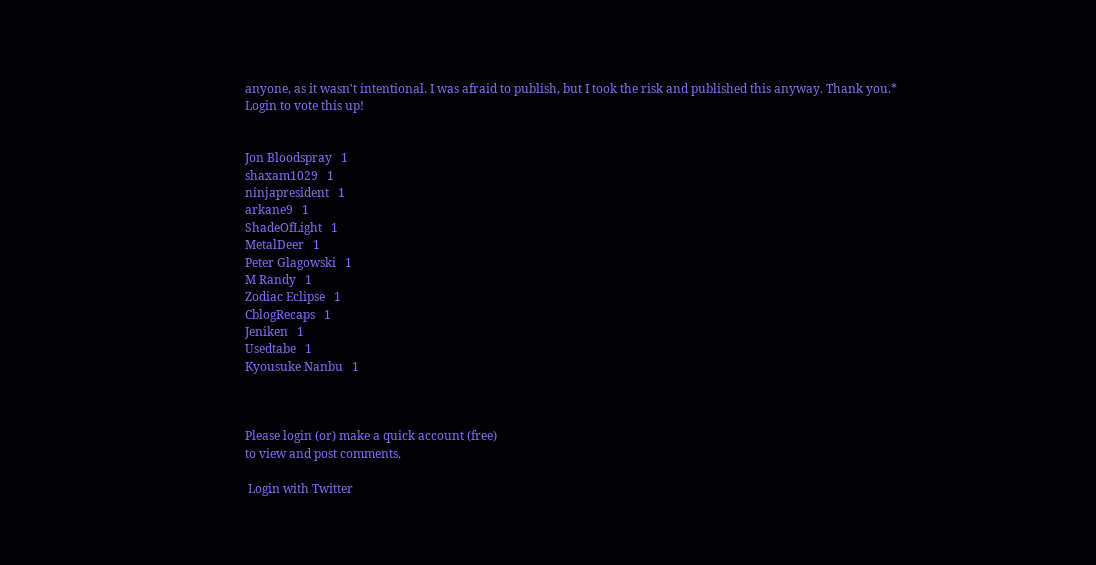anyone, as it wasn't intentional. I was afraid to publish, but I took the risk and published this anyway. Thank you.*
Login to vote this up!


Jon Bloodspray   1
shaxam1029   1
ninjapresident   1
arkane9   1
ShadeOfLight   1
MetalDeer   1
Peter Glagowski   1
M Randy   1
Zodiac Eclipse   1
CblogRecaps   1
Jeniken   1
Usedtabe   1
Kyousuke Nanbu   1



Please login (or) make a quick account (free)
to view and post comments.

 Login with Twitter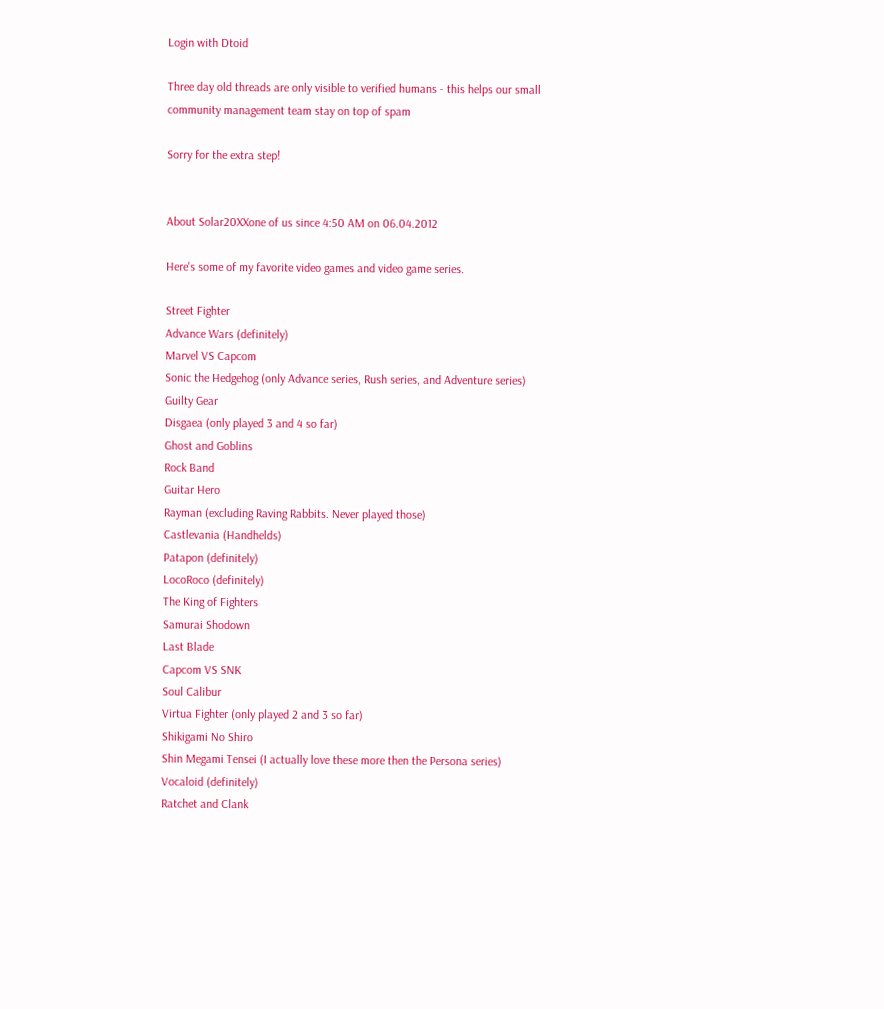Login with Dtoid

Three day old threads are only visible to verified humans - this helps our small community management team stay on top of spam

Sorry for the extra step!


About Solar20XXone of us since 4:50 AM on 06.04.2012

Here's some of my favorite video games and video game series.

Street Fighter
Advance Wars (definitely)
Marvel VS Capcom
Sonic the Hedgehog (only Advance series, Rush series, and Adventure series)
Guilty Gear
Disgaea (only played 3 and 4 so far)
Ghost and Goblins
Rock Band
Guitar Hero
Rayman (excluding Raving Rabbits. Never played those)
Castlevania (Handhelds)
Patapon (definitely)
LocoRoco (definitely)
The King of Fighters
Samurai Shodown
Last Blade
Capcom VS SNK
Soul Calibur
Virtua Fighter (only played 2 and 3 so far)
Shikigami No Shiro
Shin Megami Tensei (I actually love these more then the Persona series)
Vocaloid (definitely)
Ratchet and Clank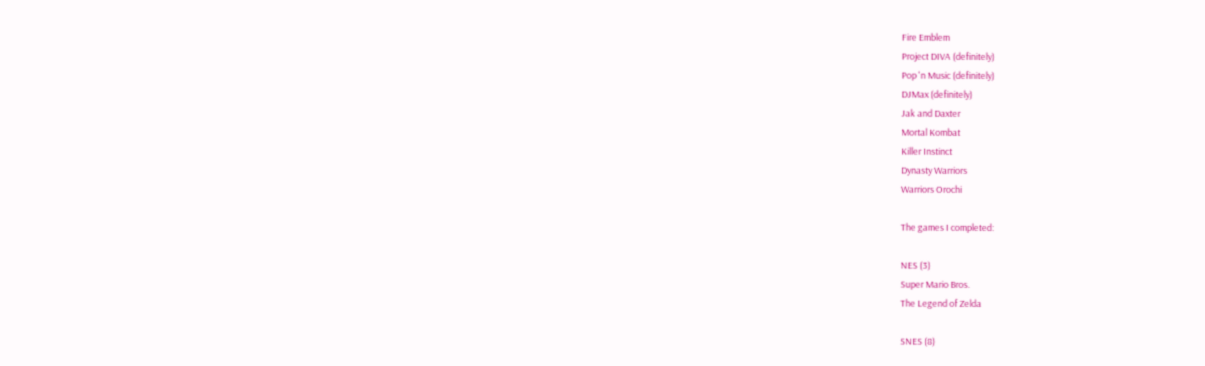Fire Emblem
Project DIVA (definitely)
Pop 'n Music (definitely)
DJMax (definitely)
Jak and Daxter
Mortal Kombat
Killer Instinct
Dynasty Warriors
Warriors Orochi

The games I completed:

NES (3)
Super Mario Bros.
The Legend of Zelda

SNES (8)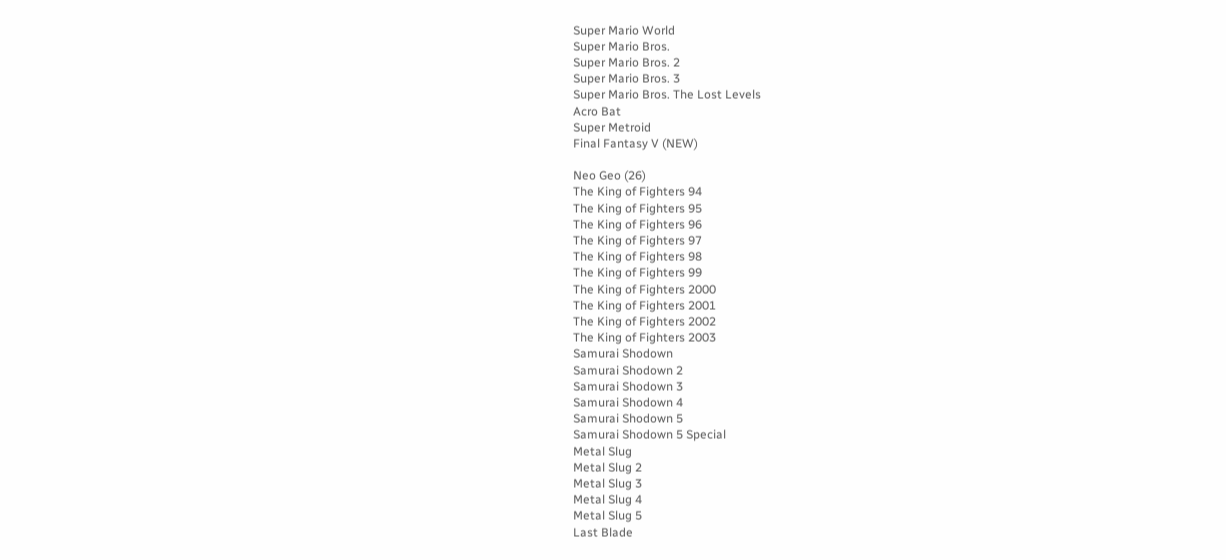Super Mario World
Super Mario Bros.
Super Mario Bros. 2
Super Mario Bros. 3
Super Mario Bros. The Lost Levels
Acro Bat
Super Metroid
Final Fantasy V (NEW)

Neo Geo (26)
The King of Fighters 94
The King of Fighters 95
The King of Fighters 96
The King of Fighters 97
The King of Fighters 98
The King of Fighters 99
The King of Fighters 2000
The King of Fighters 2001
The King of Fighters 2002
The King of Fighters 2003
Samurai Shodown
Samurai Shodown 2
Samurai Shodown 3
Samurai Shodown 4
Samurai Shodown 5
Samurai Shodown 5 Special
Metal Slug
Metal Slug 2
Metal Slug 3
Metal Slug 4
Metal Slug 5
Last Blade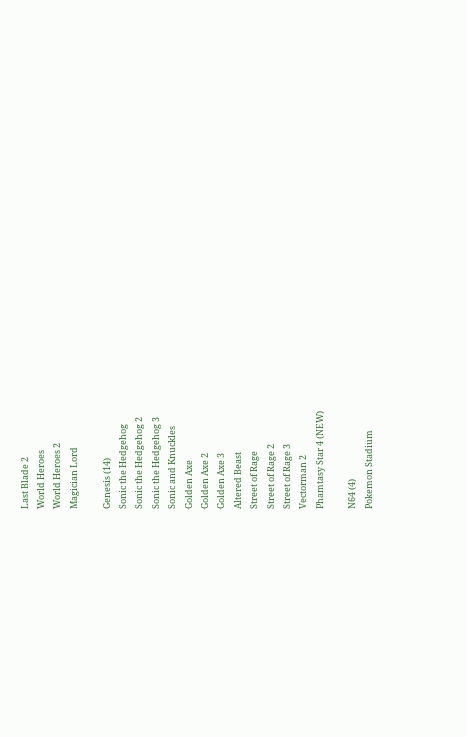Last Blade 2
World Heroes
World Heroes 2
Magician Lord

Genesis (14)
Sonic the Hedgehog
Sonic the Hedgehog 2
Sonic the Hedgehog 3
Sonic and Knuckles
Golden Axe
Golden Axe 2
Golden Axe 3
Altered Beast
Street of Rage
Street of Rage 2
Street of Rage 3
Vectorman 2
Phamtasy Star 4 (NEW)

N64 (4)
Pokemon Stadium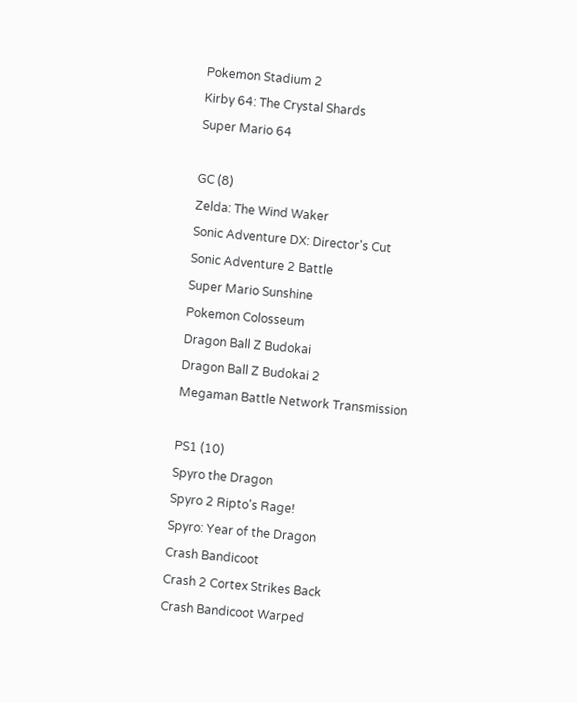Pokemon Stadium 2
Kirby 64: The Crystal Shards
Super Mario 64

GC (8)
Zelda: The Wind Waker
Sonic Adventure DX: Director's Cut
Sonic Adventure 2 Battle
Super Mario Sunshine
Pokemon Colosseum
Dragon Ball Z Budokai
Dragon Ball Z Budokai 2
Megaman Battle Network Transmission

PS1 (10)
Spyro the Dragon
Spyro 2 Ripto's Rage!
Spyro: Year of the Dragon
Crash Bandicoot
Crash 2 Cortex Strikes Back
Crash Bandicoot Warped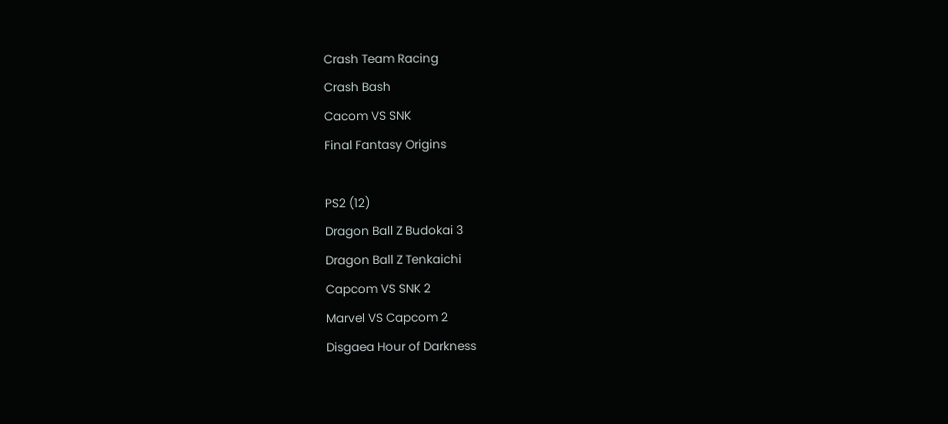Crash Team Racing
Crash Bash
Cacom VS SNK
Final Fantasy Origins

PS2 (12)
Dragon Ball Z Budokai 3
Dragon Ball Z Tenkaichi
Capcom VS SNK 2
Marvel VS Capcom 2
Disgaea Hour of Darkness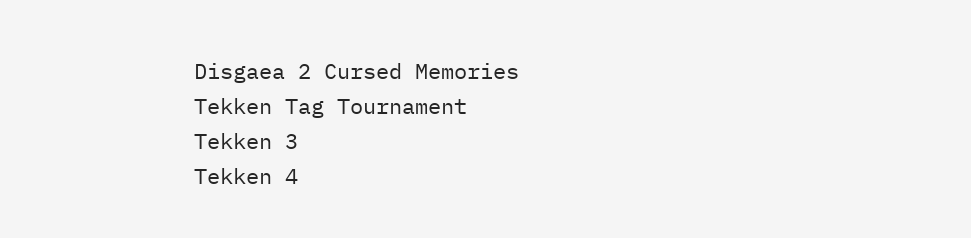Disgaea 2 Cursed Memories
Tekken Tag Tournament
Tekken 3
Tekken 4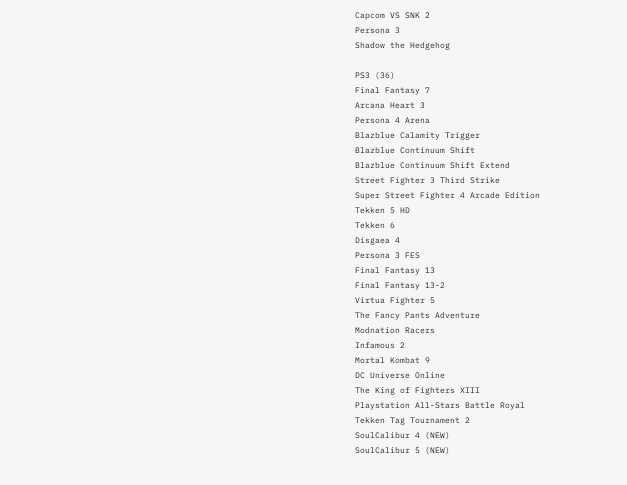Capcom VS SNK 2
Persona 3
Shadow the Hedgehog

PS3 (36)
Final Fantasy 7
Arcana Heart 3
Persona 4 Arena
Blazblue Calamity Trigger
Blazblue Continuum Shift
Blazblue Continuum Shift Extend
Street Fighter 3 Third Strike
Super Street Fighter 4 Arcade Edition
Tekken 5 HD
Tekken 6
Disgaea 4
Persona 3 FES
Final Fantasy 13
Final Fantasy 13-2
Virtua Fighter 5
The Fancy Pants Adventure
Modnation Racers
Infamous 2
Mortal Kombat 9
DC Universe Online
The King of Fighters XIII
Playstation All-Stars Battle Royal
Tekken Tag Tournament 2
SoulCalibur 4 (NEW)
SoulCalibur 5 (NEW)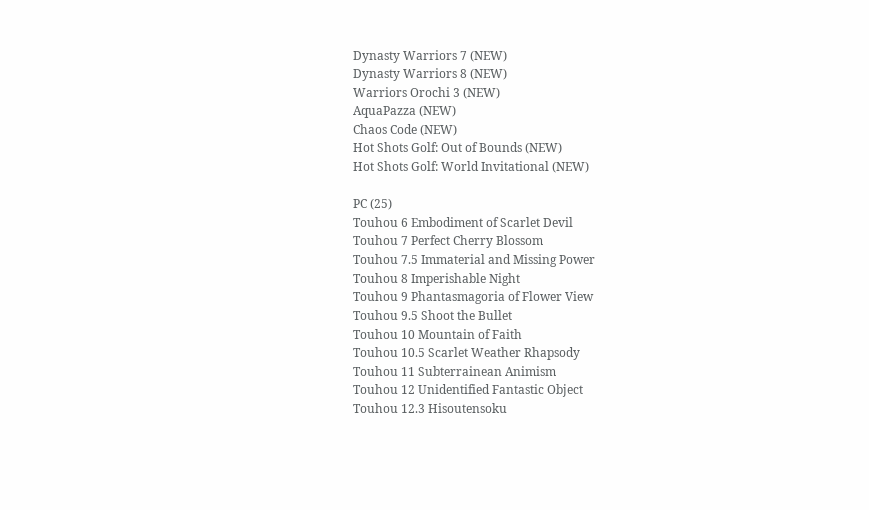Dynasty Warriors 7 (NEW)
Dynasty Warriors 8 (NEW)
Warriors Orochi 3 (NEW)
AquaPazza (NEW)
Chaos Code (NEW)
Hot Shots Golf: Out of Bounds (NEW)
Hot Shots Golf: World Invitational (NEW)

PC (25)
Touhou 6 Embodiment of Scarlet Devil
Touhou 7 Perfect Cherry Blossom
Touhou 7.5 Immaterial and Missing Power
Touhou 8 Imperishable Night
Touhou 9 Phantasmagoria of Flower View
Touhou 9.5 Shoot the Bullet
Touhou 10 Mountain of Faith
Touhou 10.5 Scarlet Weather Rhapsody
Touhou 11 Subterrainean Animism
Touhou 12 Unidentified Fantastic Object
Touhou 12.3 Hisoutensoku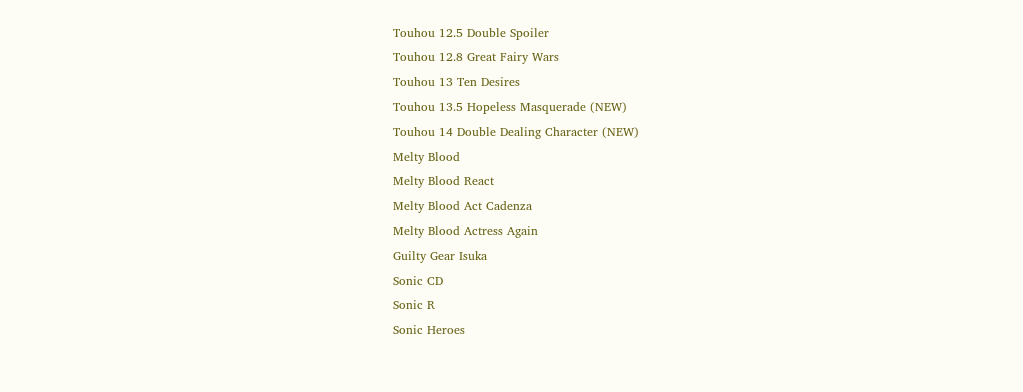Touhou 12.5 Double Spoiler
Touhou 12.8 Great Fairy Wars
Touhou 13 Ten Desires
Touhou 13.5 Hopeless Masquerade (NEW)
Touhou 14 Double Dealing Character (NEW)
Melty Blood
Melty Blood React
Melty Blood Act Cadenza
Melty Blood Actress Again
Guilty Gear Isuka
Sonic CD
Sonic R
Sonic Heroes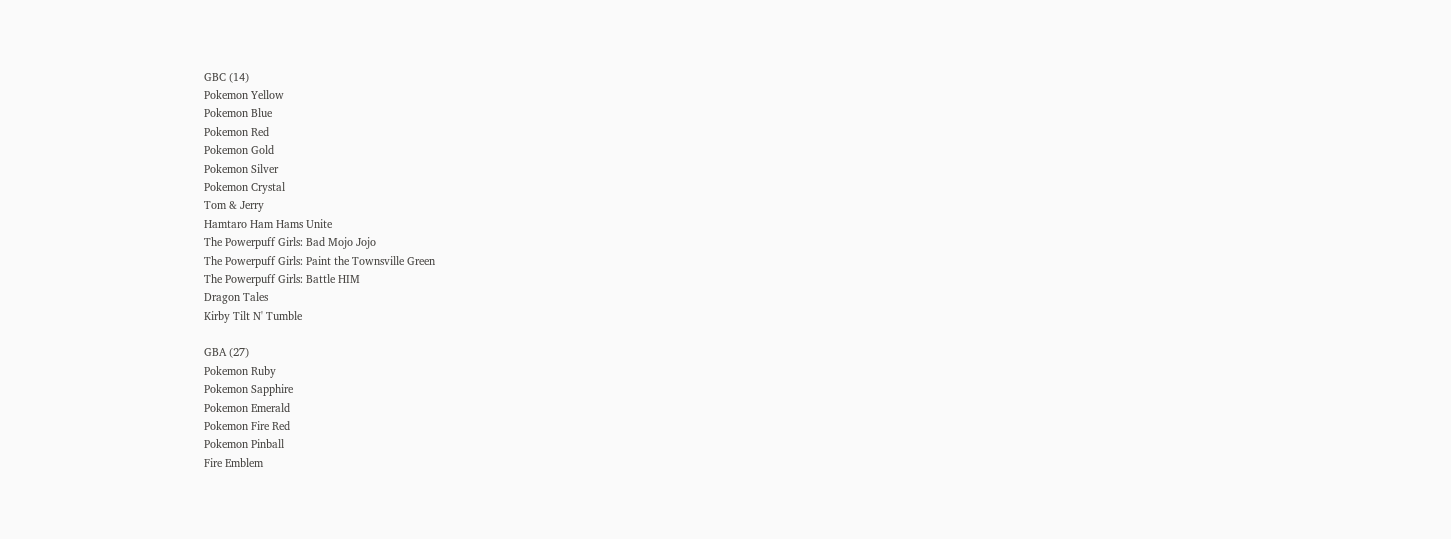GBC (14)
Pokemon Yellow
Pokemon Blue
Pokemon Red
Pokemon Gold
Pokemon Silver
Pokemon Crystal
Tom & Jerry
Hamtaro Ham Hams Unite
The Powerpuff Girls: Bad Mojo Jojo
The Powerpuff Girls: Paint the Townsville Green
The Powerpuff Girls: Battle HIM
Dragon Tales
Kirby Tilt N' Tumble

GBA (27)
Pokemon Ruby
Pokemon Sapphire
Pokemon Emerald
Pokemon Fire Red
Pokemon Pinball
Fire Emblem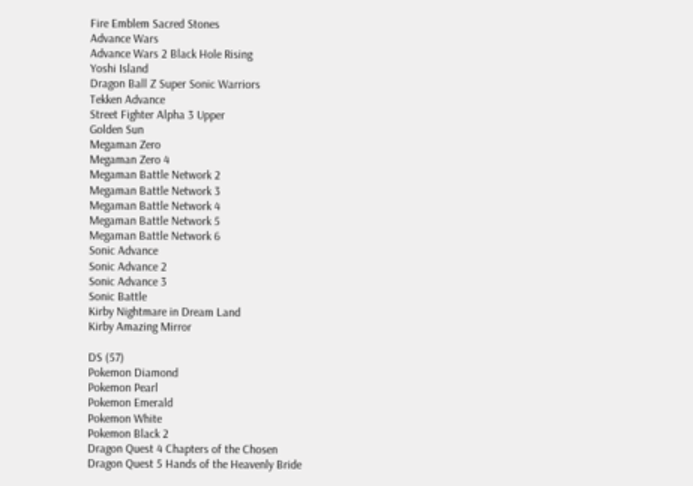Fire Emblem Sacred Stones
Advance Wars
Advance Wars 2 Black Hole Rising
Yoshi Island
Dragon Ball Z Super Sonic Warriors
Tekken Advance
Street Fighter Alpha 3 Upper
Golden Sun
Megaman Zero
Megaman Zero 4
Megaman Battle Network 2
Megaman Battle Network 3
Megaman Battle Network 4
Megaman Battle Network 5
Megaman Battle Network 6
Sonic Advance
Sonic Advance 2
Sonic Advance 3
Sonic Battle
Kirby Nightmare in Dream Land
Kirby Amazing Mirror

DS (57)
Pokemon Diamond
Pokemon Pearl
Pokemon Emerald
Pokemon White
Pokemon Black 2
Dragon Quest 4 Chapters of the Chosen
Dragon Quest 5 Hands of the Heavenly Bride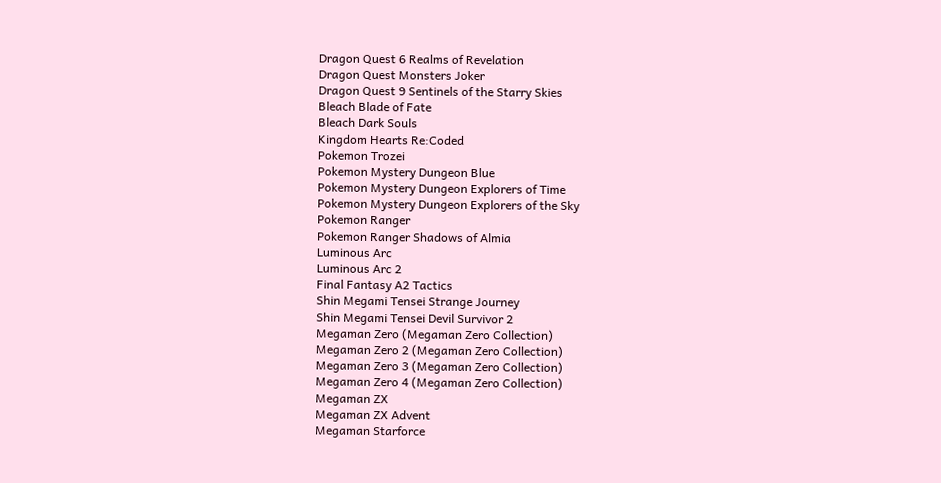Dragon Quest 6 Realms of Revelation
Dragon Quest Monsters Joker
Dragon Quest 9 Sentinels of the Starry Skies
Bleach Blade of Fate
Bleach Dark Souls
Kingdom Hearts Re:Coded
Pokemon Trozei
Pokemon Mystery Dungeon Blue
Pokemon Mystery Dungeon Explorers of Time
Pokemon Mystery Dungeon Explorers of the Sky
Pokemon Ranger
Pokemon Ranger Shadows of Almia
Luminous Arc
Luminous Arc 2
Final Fantasy A2 Tactics
Shin Megami Tensei Strange Journey
Shin Megami Tensei Devil Survivor 2
Megaman Zero (Megaman Zero Collection)
Megaman Zero 2 (Megaman Zero Collection)
Megaman Zero 3 (Megaman Zero Collection)
Megaman Zero 4 (Megaman Zero Collection)
Megaman ZX
Megaman ZX Advent
Megaman Starforce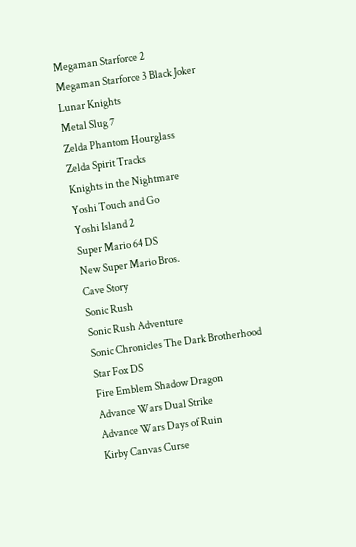Megaman Starforce 2
Megaman Starforce 3 Black Joker
Lunar Knights
Metal Slug 7
Zelda Phantom Hourglass
Zelda Spirit Tracks
Knights in the Nightmare
Yoshi Touch and Go
Yoshi Island 2
Super Mario 64 DS
New Super Mario Bros.
Cave Story
Sonic Rush
Sonic Rush Adventure
Sonic Chronicles The Dark Brotherhood
Star Fox DS
Fire Emblem Shadow Dragon
Advance Wars Dual Strike
Advance Wars Days of Ruin
Kirby Canvas Curse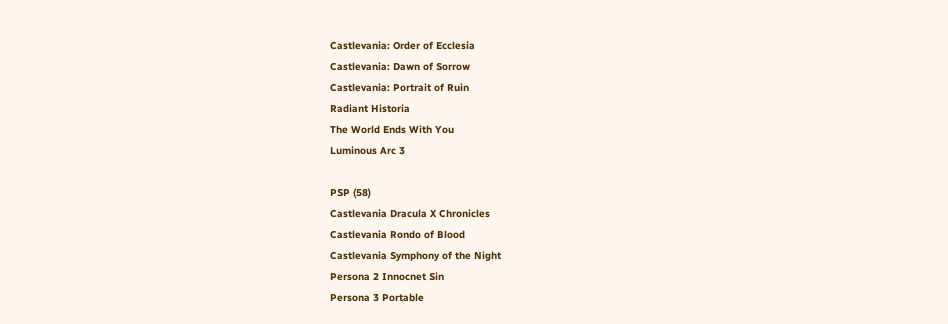Castlevania: Order of Ecclesia
Castlevania: Dawn of Sorrow
Castlevania: Portrait of Ruin
Radiant Historia
The World Ends With You
Luminous Arc 3

PSP (58)
Castlevania Dracula X Chronicles
Castlevania Rondo of Blood
Castlevania Symphony of the Night
Persona 2 Innocnet Sin
Persona 3 Portable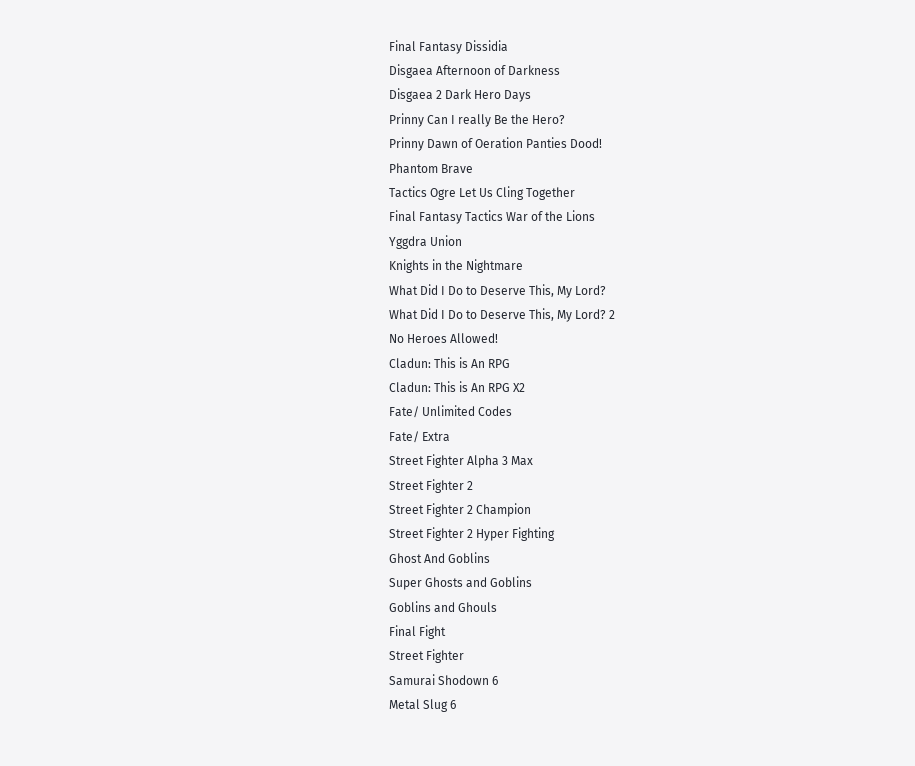Final Fantasy Dissidia
Disgaea Afternoon of Darkness
Disgaea 2 Dark Hero Days
Prinny Can I really Be the Hero?
Prinny Dawn of Oeration Panties Dood!
Phantom Brave
Tactics Ogre Let Us Cling Together
Final Fantasy Tactics War of the Lions
Yggdra Union
Knights in the Nightmare
What Did I Do to Deserve This, My Lord?
What Did I Do to Deserve This, My Lord? 2
No Heroes Allowed!
Cladun: This is An RPG
Cladun: This is An RPG X2
Fate/ Unlimited Codes
Fate/ Extra
Street Fighter Alpha 3 Max
Street Fighter 2
Street Fighter 2 Champion
Street Fighter 2 Hyper Fighting
Ghost And Goblins
Super Ghosts and Goblins
Goblins and Ghouls
Final Fight
Street Fighter
Samurai Shodown 6
Metal Slug 6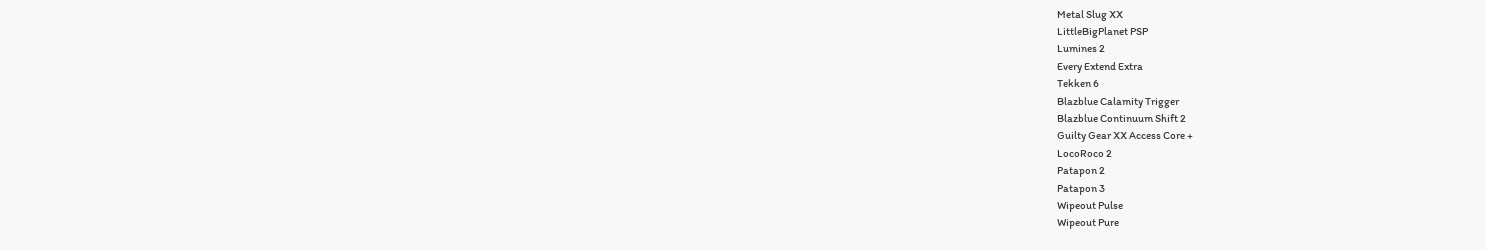Metal Slug XX
LittleBigPlanet PSP
Lumines 2
Every Extend Extra
Tekken 6
Blazblue Calamity Trigger
Blazblue Continuum Shift 2
Guilty Gear XX Access Core +
LocoRoco 2
Patapon 2
Patapon 3
Wipeout Pulse
Wipeout Pure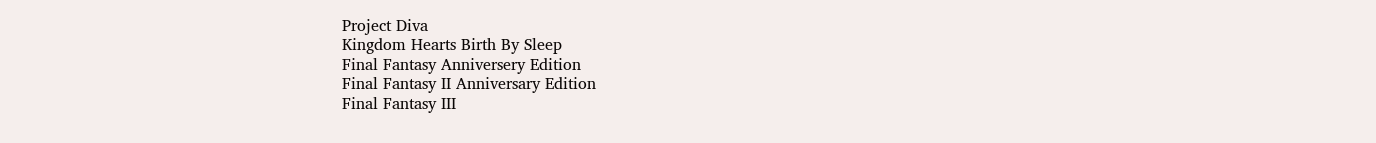Project Diva
Kingdom Hearts Birth By Sleep
Final Fantasy Anniversery Edition
Final Fantasy II Anniversary Edition
Final Fantasy III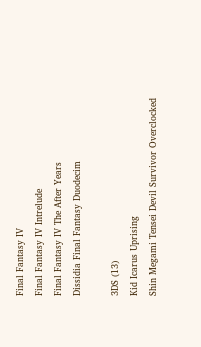Final Fantasy IV
Final Fantasy IV Intrelude
Final Fantasy IV The After Years
Dissidia Final Fantasy Duodecim

3DS (13)
Kid Icarus Uprising
Shin Megami Tensei Devil Survivor Overclocked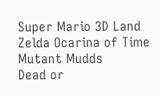Super Mario 3D Land
Zelda Ocarina of Time
Mutant Mudds
Dead or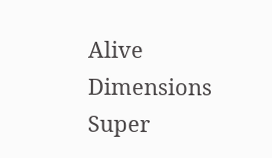Alive Dimensions
Super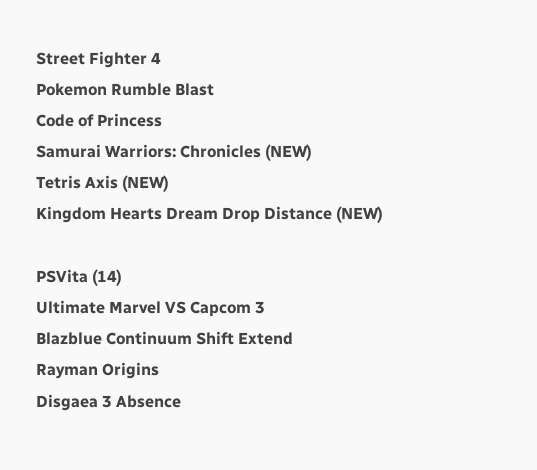Street Fighter 4
Pokemon Rumble Blast
Code of Princess
Samurai Warriors: Chronicles (NEW)
Tetris Axis (NEW)
Kingdom Hearts Dream Drop Distance (NEW)

PSVita (14)
Ultimate Marvel VS Capcom 3
Blazblue Continuum Shift Extend
Rayman Origins
Disgaea 3 Absence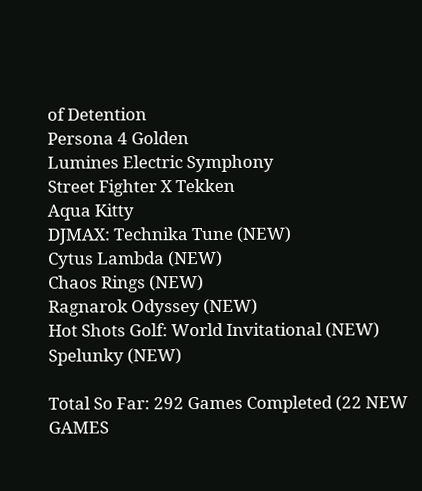of Detention
Persona 4 Golden
Lumines Electric Symphony
Street Fighter X Tekken
Aqua Kitty
DJMAX: Technika Tune (NEW)
Cytus Lambda (NEW)
Chaos Rings (NEW)
Ragnarok Odyssey (NEW)
Hot Shots Golf: World Invitational (NEW)
Spelunky (NEW)

Total So Far: 292 Games Completed (22 NEW GAMES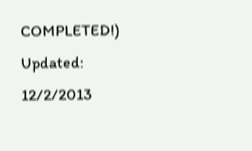COMPLETED!)
Updated: 12/2/2013